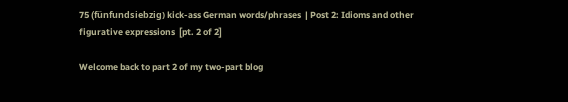75 (fünfundsiebzig) kick-ass German words/phrases  | Post 2: Idioms and other figurative expressions  [pt. 2 of 2]

Welcome back to part 2 of my two-part blog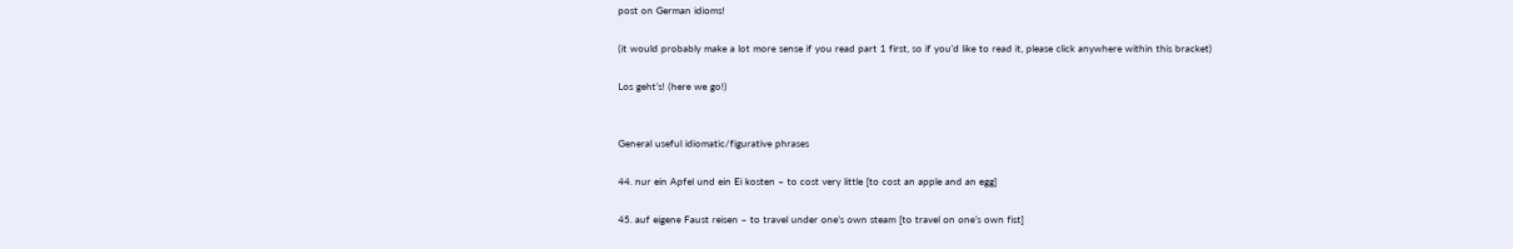post on German idioms!

(it would probably make a lot more sense if you read part 1 first, so if you’d like to read it, please click anywhere within this bracket)

Los geht’s! (here we go!)


General useful idiomatic/figurative phrases

44. nur ein Apfel und ein Ei kosten – to cost very little [to cost an apple and an egg]

45. auf eigene Faust reisen – to travel under one’s own steam [to travel on one’s own fist]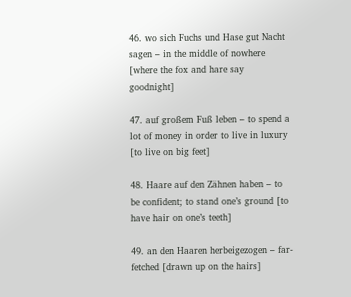46. wo sich Fuchs und Hase gut Nacht sagen – in the middle of nowhere [where the fox and hare say goodnight]

47. auf großem Fuß leben – to spend a lot of money in order to live in luxury [to live on big feet]

48. Haare auf den Zähnen haben – to be confident; to stand one’s ground [to have hair on one’s teeth]

49. an den Haaren herbeigezogen – far-fetched [drawn up on the hairs]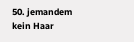50. jemandem kein Haar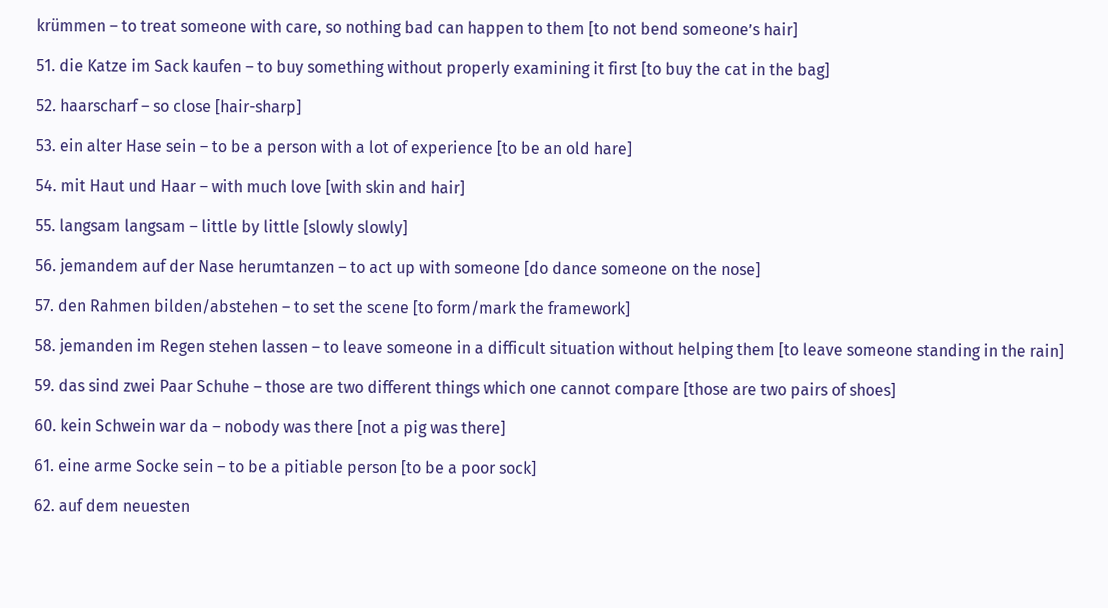krümmen – to treat someone with care, so nothing bad can happen to them [to not bend someone’s hair]

51. die Katze im Sack kaufen – to buy something without properly examining it first [to buy the cat in the bag]

52. haarscharf – so close [hair-sharp]

53. ein alter Hase sein – to be a person with a lot of experience [to be an old hare]

54. mit Haut und Haar – with much love [with skin and hair]

55. langsam langsam – little by little [slowly slowly]

56. jemandem auf der Nase herumtanzen – to act up with someone [do dance someone on the nose]

57. den Rahmen bilden/abstehen – to set the scene [to form/mark the framework]

58. jemanden im Regen stehen lassen – to leave someone in a difficult situation without helping them [to leave someone standing in the rain]

59. das sind zwei Paar Schuhe – those are two different things which one cannot compare [those are two pairs of shoes]

60. kein Schwein war da – nobody was there [not a pig was there]

61. eine arme Socke sein – to be a pitiable person [to be a poor sock]

62. auf dem neuesten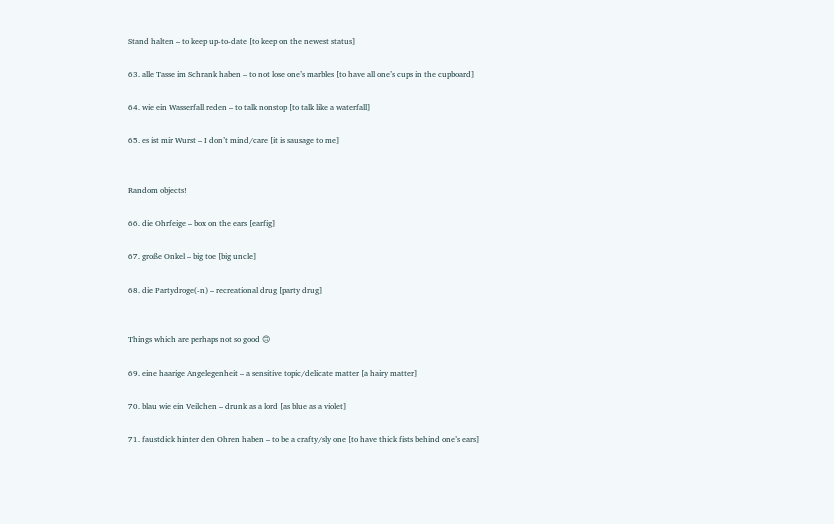Stand halten – to keep up-to-date [to keep on the newest status]

63. alle Tasse im Schrank haben – to not lose one’s marbles [to have all one’s cups in the cupboard]

64. wie ein Wasserfall reden – to talk nonstop [to talk like a waterfall]

65. es ist mir Wurst – I don’t mind/care [it is sausage to me]


Random objects!

66. die Ohrfeige – box on the ears [earfig]

67. große Onkel – big toe [big uncle]

68. die Partydroge(-n) – recreational drug [party drug]


Things which are perhaps not so good 🙃

69. eine haarige Angelegenheit – a sensitive topic/delicate matter [a hairy matter]

70. blau wie ein Veilchen – drunk as a lord [as blue as a violet]

71. faustdick hinter den Ohren haben – to be a crafty/sly one [to have thick fists behind one’s ears]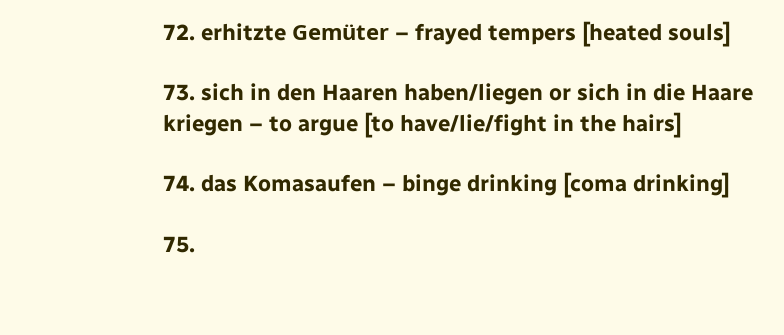72. erhitzte Gemüter – frayed tempers [heated souls]

73. sich in den Haaren haben/liegen or sich in die Haare kriegen – to argue [to have/lie/fight in the hairs]

74. das Komasaufen – binge drinking [coma drinking]

75.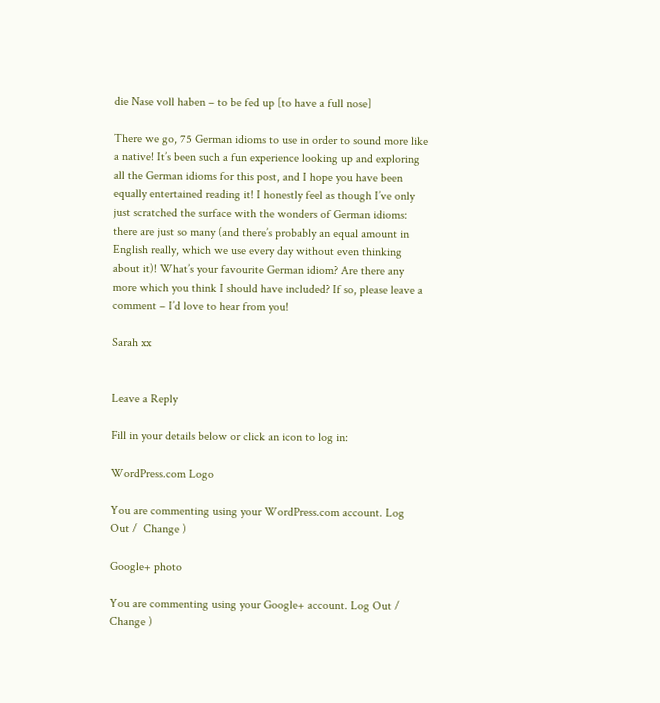die Nase voll haben – to be fed up [to have a full nose]

There we go, 75 German idioms to use in order to sound more like a native! It’s been such a fun experience looking up and exploring all the German idioms for this post, and I hope you have been equally entertained reading it! I honestly feel as though I’ve only just scratched the surface with the wonders of German idioms: there are just so many (and there’s probably an equal amount in English really, which we use every day without even thinking about it)! What’s your favourite German idiom? Are there any more which you think I should have included? If so, please leave a comment – I’d love to hear from you!

Sarah xx


Leave a Reply

Fill in your details below or click an icon to log in:

WordPress.com Logo

You are commenting using your WordPress.com account. Log Out /  Change )

Google+ photo

You are commenting using your Google+ account. Log Out /  Change )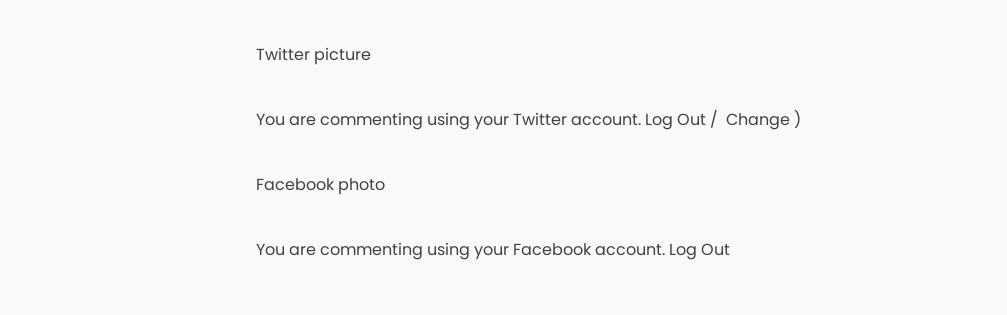Twitter picture

You are commenting using your Twitter account. Log Out /  Change )

Facebook photo

You are commenting using your Facebook account. Log Out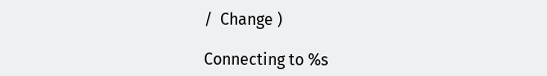/  Change )

Connecting to %s